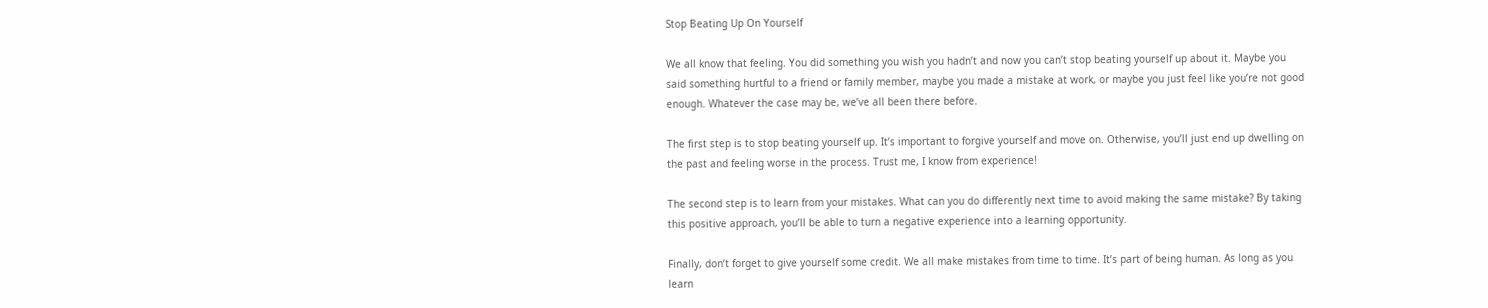Stop Beating Up On Yourself

We all know that feeling. You did something you wish you hadn’t and now you can’t stop beating yourself up about it. Maybe you said something hurtful to a friend or family member, maybe you made a mistake at work, or maybe you just feel like you’re not good enough. Whatever the case may be, we’ve all been there before.

The first step is to stop beating yourself up. It’s important to forgive yourself and move on. Otherwise, you’ll just end up dwelling on the past and feeling worse in the process. Trust me, I know from experience!

The second step is to learn from your mistakes. What can you do differently next time to avoid making the same mistake? By taking this positive approach, you’ll be able to turn a negative experience into a learning opportunity.

Finally, don’t forget to give yourself some credit. We all make mistakes from time to time. It’s part of being human. As long as you learn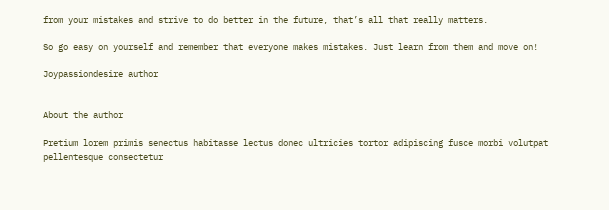from your mistakes and strive to do better in the future, that’s all that really matters.

So go easy on yourself and remember that everyone makes mistakes. Just learn from them and move on!

Joypassiondesire author


About the author

Pretium lorem primis senectus habitasse lectus donec ultricies tortor adipiscing fusce morbi volutpat pellentesque consectetur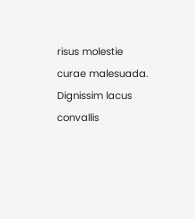risus molestie curae malesuada. Dignissim lacus convallis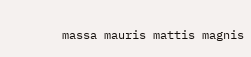massa mauris mattis magnis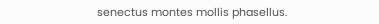senectus montes mollis phasellus.